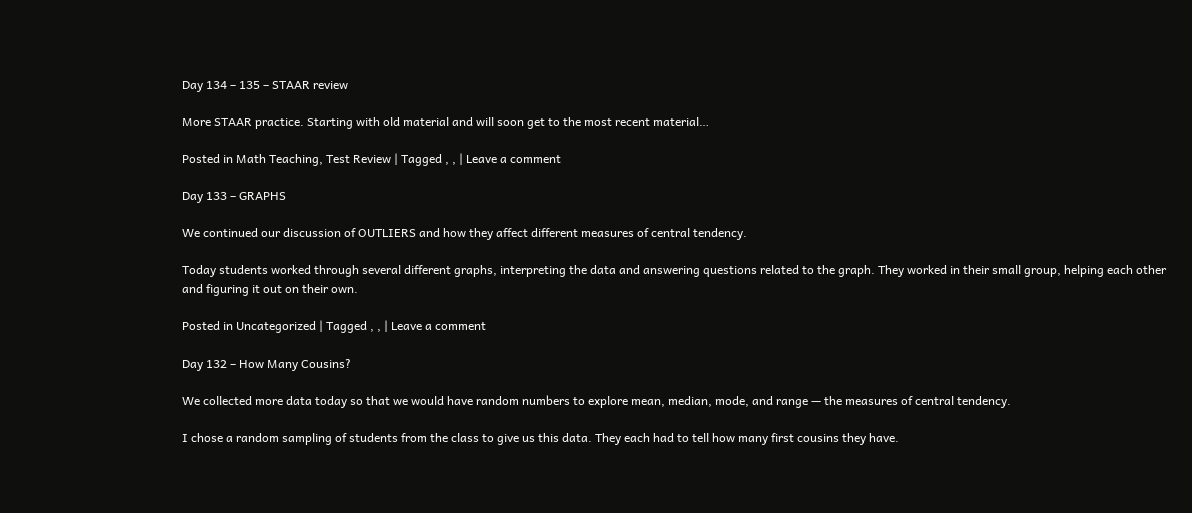Day 134 – 135 – STAAR review

More STAAR practice. Starting with old material and will soon get to the most recent material…

Posted in Math Teaching, Test Review | Tagged , , | Leave a comment

Day 133 – GRAPHS

We continued our discussion of OUTLIERS and how they affect different measures of central tendency.

Today students worked through several different graphs, interpreting the data and answering questions related to the graph. They worked in their small group, helping each other and figuring it out on their own.

Posted in Uncategorized | Tagged , , | Leave a comment

Day 132 – How Many Cousins?

We collected more data today so that we would have random numbers to explore mean, median, mode, and range — the measures of central tendency.

I chose a random sampling of students from the class to give us this data. They each had to tell how many first cousins they have.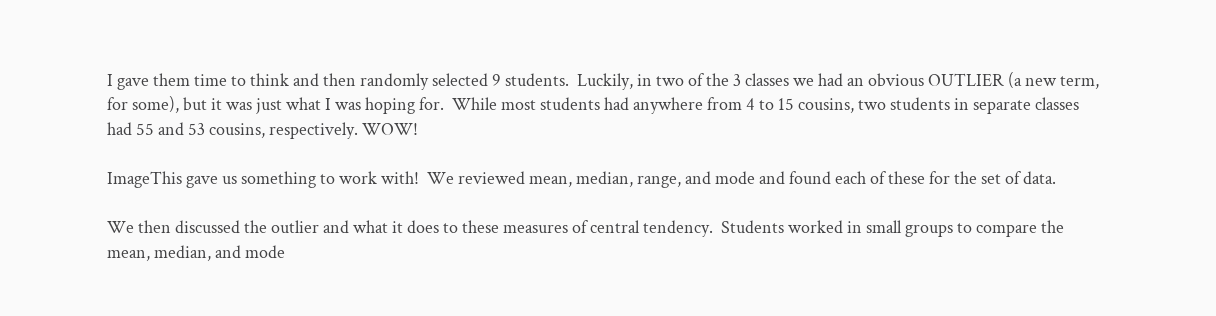I gave them time to think and then randomly selected 9 students.  Luckily, in two of the 3 classes we had an obvious OUTLIER (a new term, for some), but it was just what I was hoping for.  While most students had anywhere from 4 to 15 cousins, two students in separate classes had 55 and 53 cousins, respectively. WOW!

ImageThis gave us something to work with!  We reviewed mean, median, range, and mode and found each of these for the set of data.

We then discussed the outlier and what it does to these measures of central tendency.  Students worked in small groups to compare the mean, median, and mode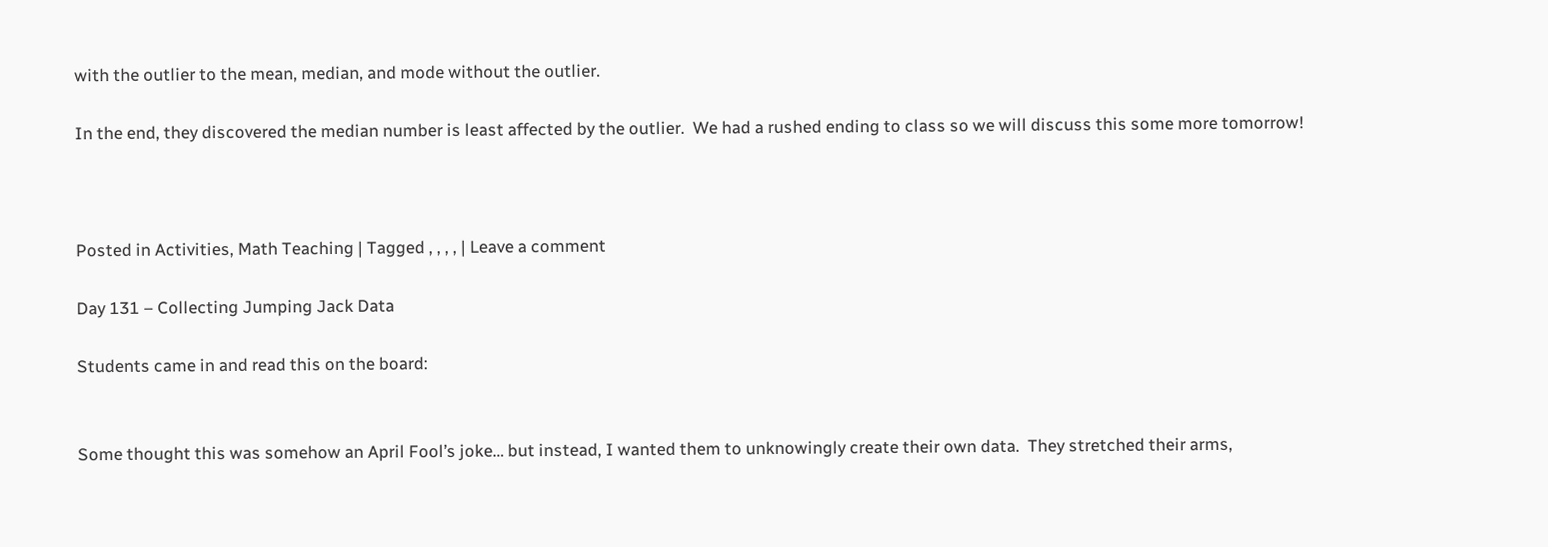with the outlier to the mean, median, and mode without the outlier.

In the end, they discovered the median number is least affected by the outlier.  We had a rushed ending to class so we will discuss this some more tomorrow!



Posted in Activities, Math Teaching | Tagged , , , , | Leave a comment

Day 131 – Collecting Jumping Jack Data

Students came in and read this on the board:


Some thought this was somehow an April Fool’s joke… but instead, I wanted them to unknowingly create their own data.  They stretched their arms,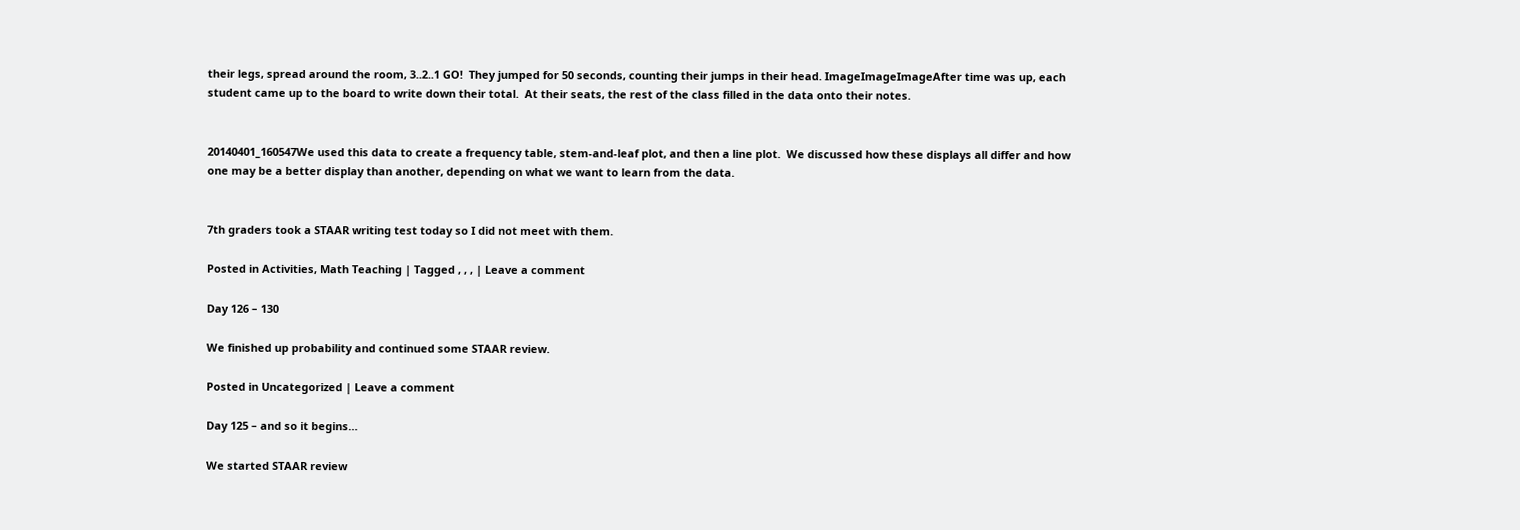their legs, spread around the room, 3..2..1 GO!  They jumped for 50 seconds, counting their jumps in their head. ImageImageImageAfter time was up, each student came up to the board to write down their total.  At their seats, the rest of the class filled in the data onto their notes.


20140401_160547We used this data to create a frequency table, stem-and-leaf plot, and then a line plot.  We discussed how these displays all differ and how one may be a better display than another, depending on what we want to learn from the data.


7th graders took a STAAR writing test today so I did not meet with them.

Posted in Activities, Math Teaching | Tagged , , , | Leave a comment

Day 126 – 130

We finished up probability and continued some STAAR review.

Posted in Uncategorized | Leave a comment

Day 125 – and so it begins…

We started STAAR review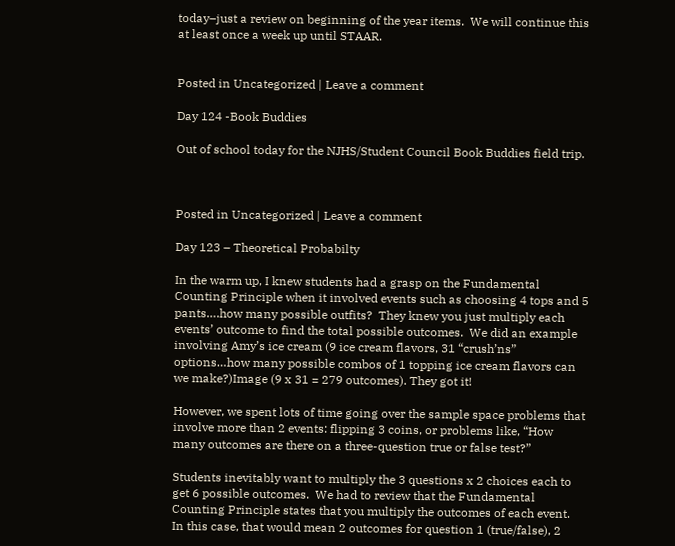today–just a review on beginning of the year items.  We will continue this at least once a week up until STAAR.


Posted in Uncategorized | Leave a comment

Day 124 -Book Buddies

Out of school today for the NJHS/Student Council Book Buddies field trip.



Posted in Uncategorized | Leave a comment

Day 123 – Theoretical Probabilty

In the warm up, I knew students had a grasp on the Fundamental Counting Principle when it involved events such as choosing 4 tops and 5 pants….how many possible outfits?  They knew you just multiply each events’ outcome to find the total possible outcomes.  We did an example involving Amy’s ice cream (9 ice cream flavors, 31 “crush’ns” options…how many possible combos of 1 topping ice cream flavors can we make?)Image (9 x 31 = 279 outcomes). They got it!

However, we spent lots of time going over the sample space problems that involve more than 2 events: flipping 3 coins, or problems like, “How many outcomes are there on a three-question true or false test?”

Students inevitably want to multiply the 3 questions x 2 choices each to get 6 possible outcomes.  We had to review that the Fundamental Counting Principle states that you multiply the outcomes of each event.  In this case, that would mean 2 outcomes for question 1 (true/false), 2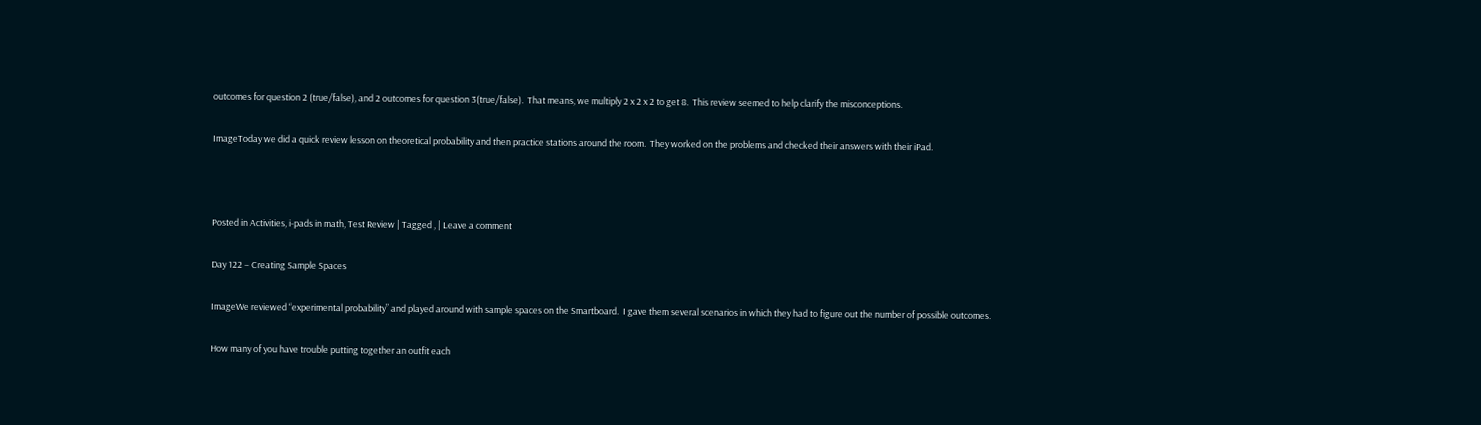outcomes for question 2 (true/false), and 2 outcomes for question 3(true/false).  That means, we multiply 2 x 2 x 2 to get 8.  This review seemed to help clarify the misconceptions.

ImageToday we did a quick review lesson on theoretical probability and then practice stations around the room.  They worked on the problems and checked their answers with their iPad.



Posted in Activities, i-pads in math, Test Review | Tagged , | Leave a comment

Day 122 – Creating Sample Spaces

ImageWe reviewed “experimental probability” and played around with sample spaces on the Smartboard.  I gave them several scenarios in which they had to figure out the number of possible outcomes.

How many of you have trouble putting together an outfit each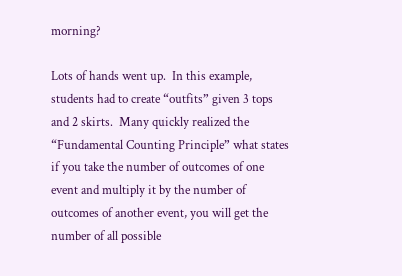morning?

Lots of hands went up.  In this example, students had to create “outfits” given 3 tops and 2 skirts.  Many quickly realized the “Fundamental Counting Principle” what states if you take the number of outcomes of one event and multiply it by the number of outcomes of another event, you will get the number of all possible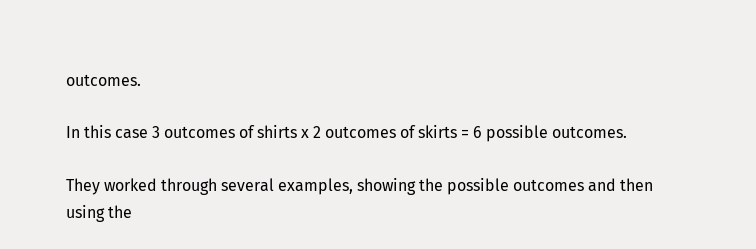outcomes.

In this case 3 outcomes of shirts x 2 outcomes of skirts = 6 possible outcomes.

They worked through several examples, showing the possible outcomes and then using the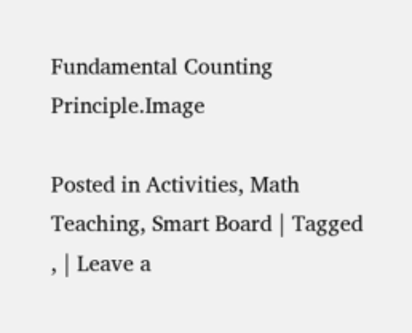Fundamental Counting Principle.Image

Posted in Activities, Math Teaching, Smart Board | Tagged , | Leave a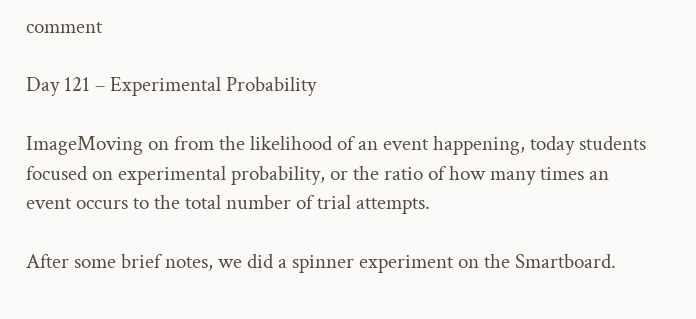comment

Day 121 – Experimental Probability

ImageMoving on from the likelihood of an event happening, today students focused on experimental probability, or the ratio of how many times an event occurs to the total number of trial attempts.

After some brief notes, we did a spinner experiment on the Smartboard.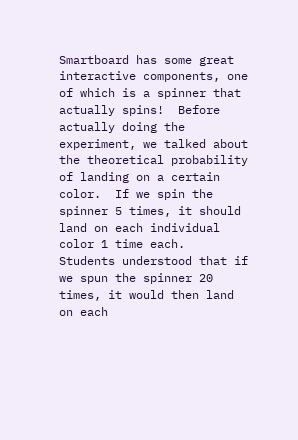Smartboard has some great interactive components, one of which is a spinner that actually spins!  Before actually doing the experiment, we talked about the theoretical probability of landing on a certain color.  If we spin the spinner 5 times, it should land on each individual color 1 time each.  Students understood that if we spun the spinner 20 times, it would then land on each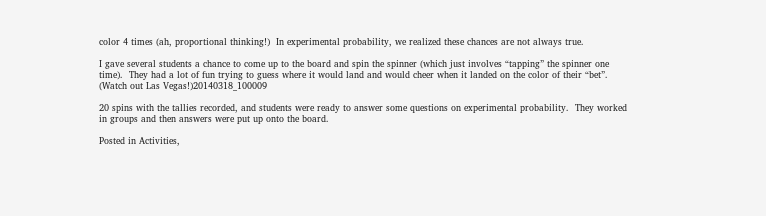color 4 times (ah, proportional thinking!)  In experimental probability, we realized these chances are not always true.

I gave several students a chance to come up to the board and spin the spinner (which just involves “tapping” the spinner one time).  They had a lot of fun trying to guess where it would land and would cheer when it landed on the color of their “bet”. (Watch out Las Vegas!)20140318_100009

20 spins with the tallies recorded, and students were ready to answer some questions on experimental probability.  They worked in groups and then answers were put up onto the board.

Posted in Activities,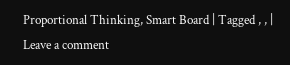Proportional Thinking, Smart Board | Tagged , , | Leave a comment